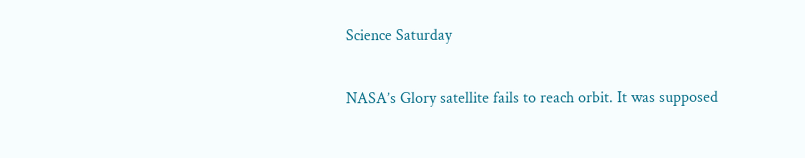Science Saturday


NASA’s Glory satellite fails to reach orbit. It was supposed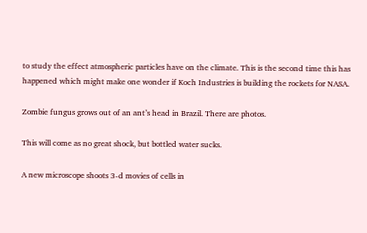to study the effect atmospheric particles have on the climate. This is the second time this has happened which might make one wonder if Koch Industries is building the rockets for NASA.

Zombie fungus grows out of an ant’s head in Brazil. There are photos.

This will come as no great shock, but bottled water sucks.

A new microscope shoots 3-d movies of cells in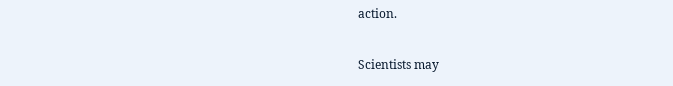action.

Scientists may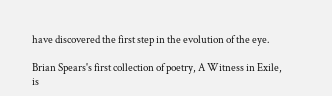have discovered the first step in the evolution of the eye.

Brian Spears's first collection of poetry, A Witness in Exile, is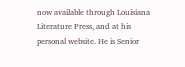now available through Louisiana Literature Press, and at his personal website. He is Senior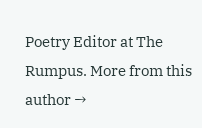Poetry Editor at The Rumpus. More from this author →